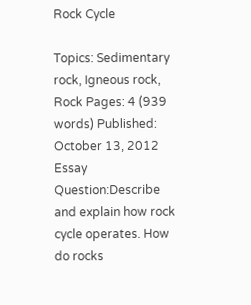Rock Cycle

Topics: Sedimentary rock, Igneous rock, Rock Pages: 4 (939 words) Published: October 13, 2012
Essay Question:Describe and explain how rock cycle operates. How do rocks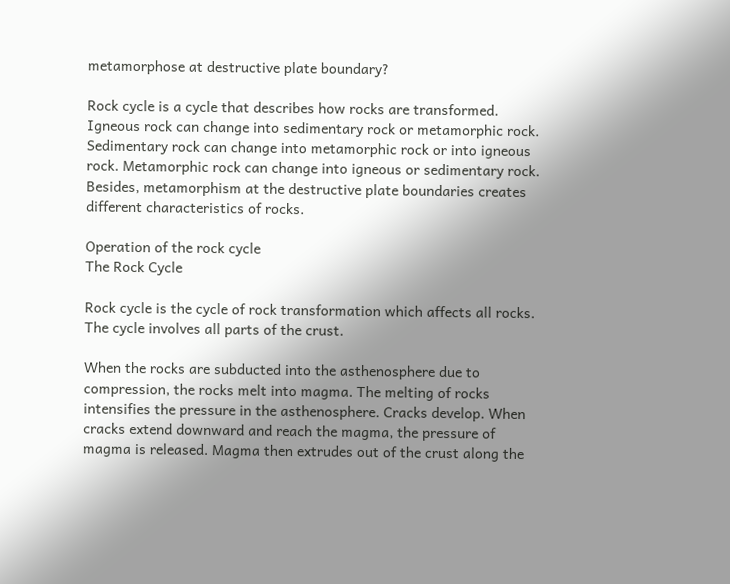metamorphose at destructive plate boundary?

Rock cycle is a cycle that describes how rocks are transformed. Igneous rock can change into sedimentary rock or metamorphic rock. Sedimentary rock can change into metamorphic rock or into igneous rock. Metamorphic rock can change into igneous or sedimentary rock. Besides, metamorphism at the destructive plate boundaries creates different characteristics of rocks.

Operation of the rock cycle
The Rock Cycle

Rock cycle is the cycle of rock transformation which affects all rocks. The cycle involves all parts of the crust.

When the rocks are subducted into the asthenosphere due to compression, the rocks melt into magma. The melting of rocks intensifies the pressure in the asthenosphere. Cracks develop. When cracks extend downward and reach the magma, the pressure of magma is released. Magma then extrudes out of the crust along the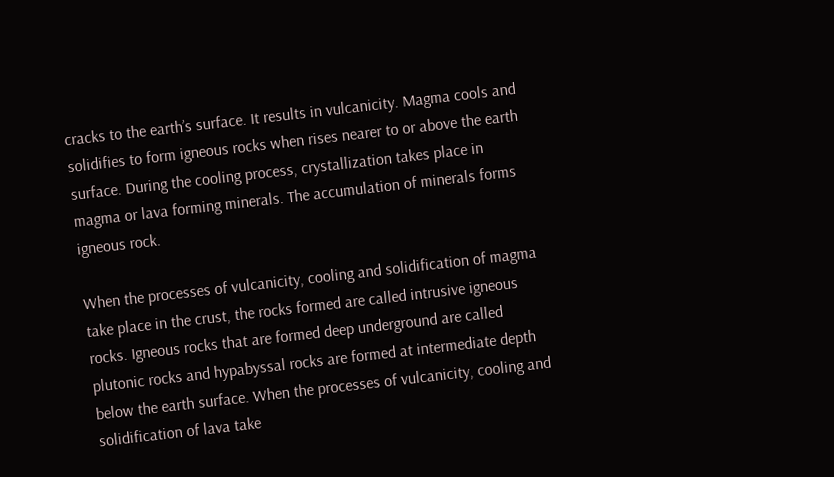cracks to the earth’s surface. It results in vulcanicity. Magma cools and solidifies to form igneous rocks when rises nearer to or above the earth surface. During the cooling process, crystallization takes place in magma or lava forming minerals. The accumulation of minerals forms igneous rock.

When the processes of vulcanicity, cooling and solidification of magma take place in the crust, the rocks formed are called intrusive igneous rocks. Igneous rocks that are formed deep underground are called plutonic rocks and hypabyssal rocks are formed at intermediate depth below the earth surface. When the processes of vulcanicity, cooling and solidification of lava take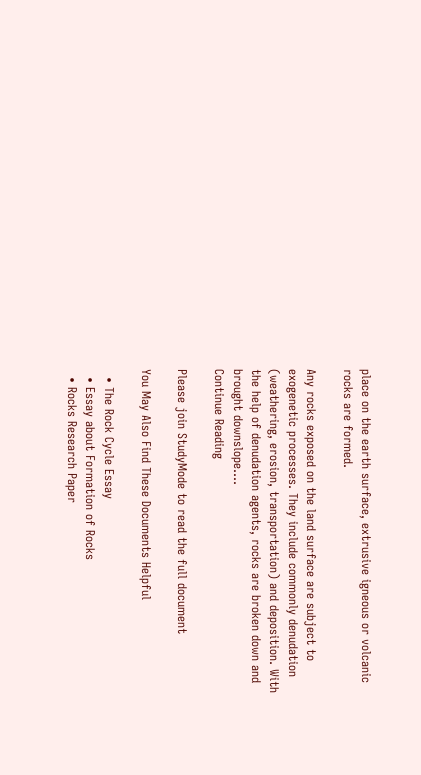place on the earth surface, extrusive igneous or volcanic rocks are formed.

Any rocks exposed on the land surface are subject to exogenetic processes. They include commonly denudation (weathering, erosion, transportation) and deposition. With the help of denudation agents, rocks are broken down and brought downslope....
Continue Reading

Please join StudyMode to read the full document

You May Also Find These Documents Helpful

  • The Rock Cycle Essay
  • Essay about Formation of Rocks
  • Rocks Research Paper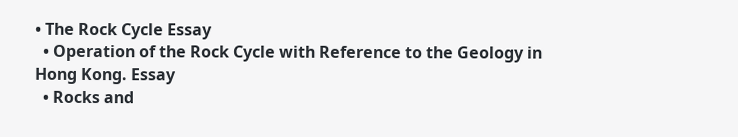• The Rock Cycle Essay
  • Operation of the Rock Cycle with Reference to the Geology in Hong Kong. Essay
  • Rocks and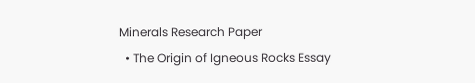Minerals Research Paper
  • The Origin of Igneous Rocks Essay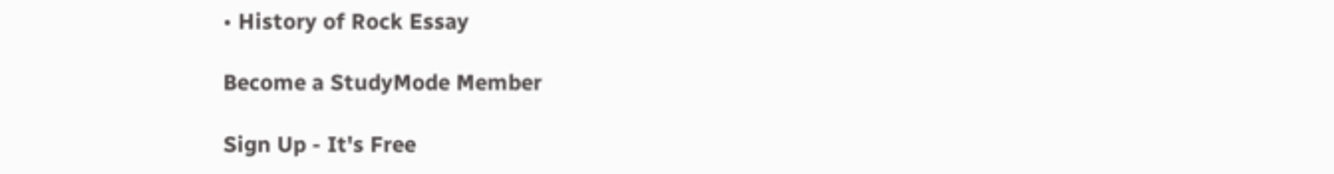• History of Rock Essay

Become a StudyMode Member

Sign Up - It's Free